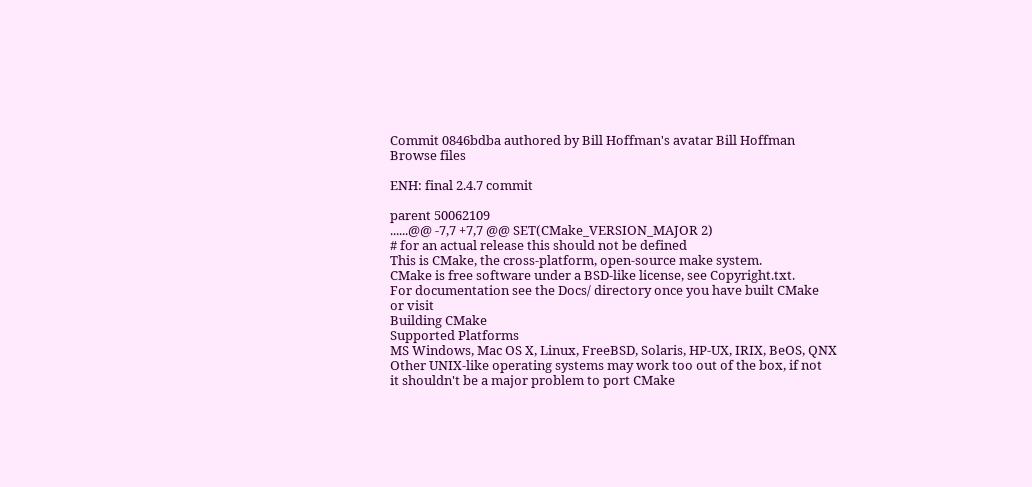Commit 0846bdba authored by Bill Hoffman's avatar Bill Hoffman
Browse files

ENH: final 2.4.7 commit

parent 50062109
......@@ -7,7 +7,7 @@ SET(CMake_VERSION_MAJOR 2)
# for an actual release this should not be defined
This is CMake, the cross-platform, open-source make system.
CMake is free software under a BSD-like license, see Copyright.txt.
For documentation see the Docs/ directory once you have built CMake
or visit
Building CMake
Supported Platforms
MS Windows, Mac OS X, Linux, FreeBSD, Solaris, HP-UX, IRIX, BeOS, QNX
Other UNIX-like operating systems may work too out of the box, if not
it shouldn't be a major problem to port CMake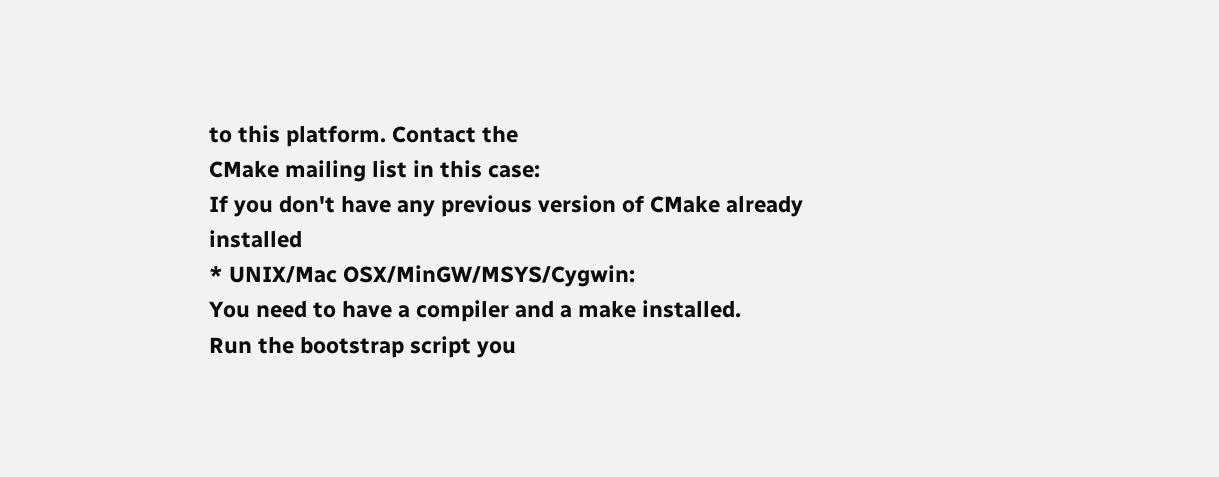to this platform. Contact the
CMake mailing list in this case:
If you don't have any previous version of CMake already installed
* UNIX/Mac OSX/MinGW/MSYS/Cygwin:
You need to have a compiler and a make installed.
Run the bootstrap script you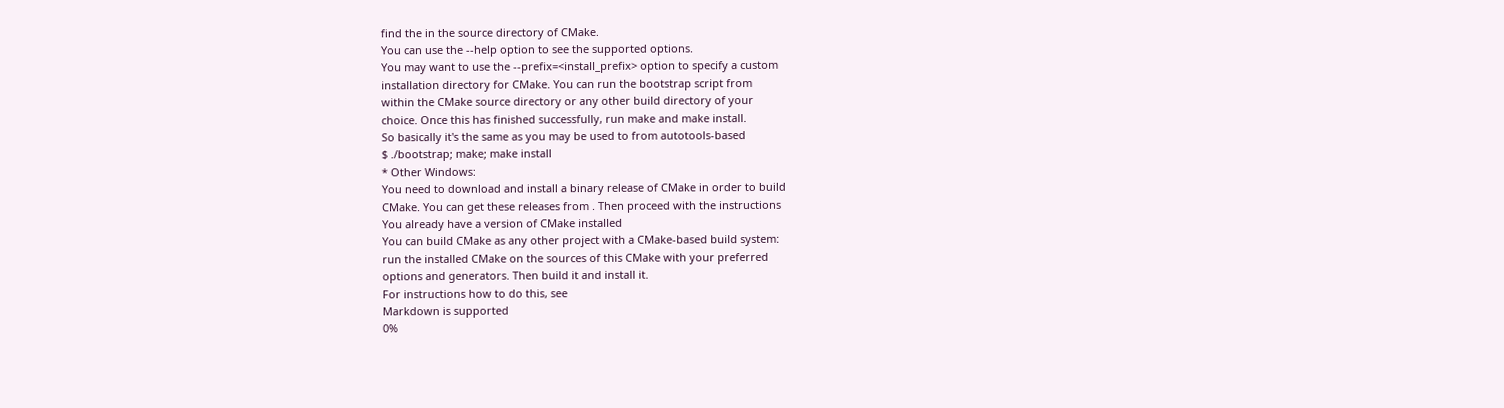find the in the source directory of CMake.
You can use the --help option to see the supported options.
You may want to use the --prefix=<install_prefix> option to specify a custom
installation directory for CMake. You can run the bootstrap script from
within the CMake source directory or any other build directory of your
choice. Once this has finished successfully, run make and make install.
So basically it's the same as you may be used to from autotools-based
$ ./bootstrap; make; make install
* Other Windows:
You need to download and install a binary release of CMake in order to build
CMake. You can get these releases from . Then proceed with the instructions
You already have a version of CMake installed
You can build CMake as any other project with a CMake-based build system:
run the installed CMake on the sources of this CMake with your preferred
options and generators. Then build it and install it.
For instructions how to do this, see
Markdown is supported
0%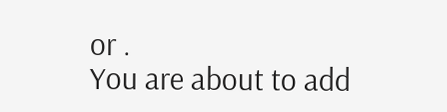or .
You are about to add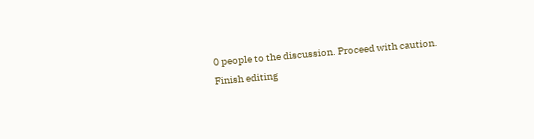0 people to the discussion. Proceed with caution.
Finish editing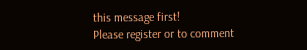this message first!
Please register or to comment